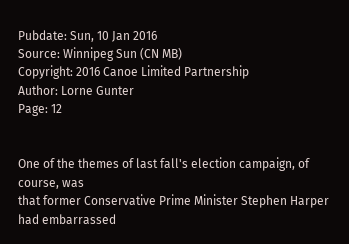Pubdate: Sun, 10 Jan 2016
Source: Winnipeg Sun (CN MB)
Copyright: 2016 Canoe Limited Partnership
Author: Lorne Gunter
Page: 12


One of the themes of last fall's election campaign, of course, was
that former Conservative Prime Minister Stephen Harper had embarrassed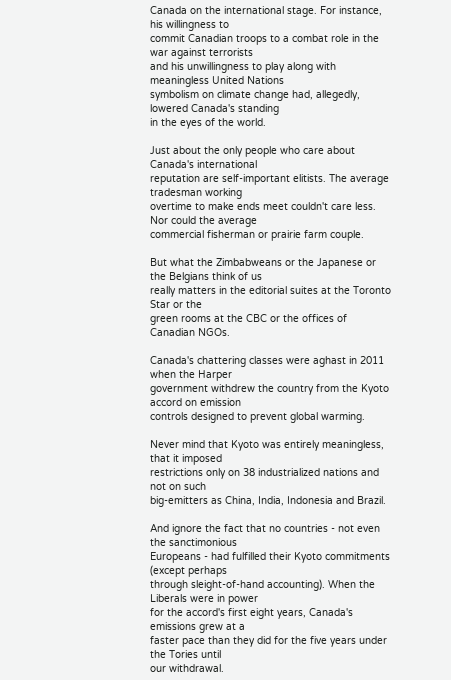Canada on the international stage. For instance, his willingness to
commit Canadian troops to a combat role in the war against terrorists
and his unwillingness to play along with meaningless United Nations
symbolism on climate change had, allegedly, lowered Canada's standing
in the eyes of the world.

Just about the only people who care about Canada's international
reputation are self-important elitists. The average tradesman working
overtime to make ends meet couldn't care less. Nor could the average
commercial fisherman or prairie farm couple.

But what the Zimbabweans or the Japanese or the Belgians think of us
really matters in the editorial suites at the Toronto Star or the
green rooms at the CBC or the offices of Canadian NGOs.

Canada's chattering classes were aghast in 2011 when the Harper
government withdrew the country from the Kyoto accord on emission
controls designed to prevent global warming.

Never mind that Kyoto was entirely meaningless, that it imposed
restrictions only on 38 industrialized nations and not on such
big-emitters as China, India, Indonesia and Brazil.

And ignore the fact that no countries - not even the sanctimonious
Europeans - had fulfilled their Kyoto commitments (except perhaps
through sleight-of-hand accounting). When the Liberals were in power
for the accord's first eight years, Canada's emissions grew at a
faster pace than they did for the five years under the Tories until
our withdrawal.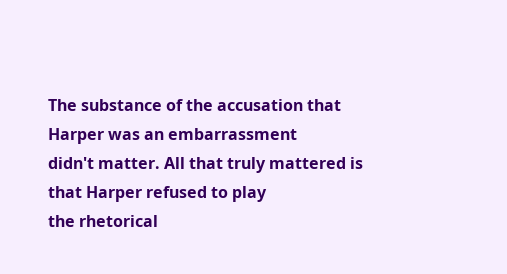The substance of the accusation that Harper was an embarrassment
didn't matter. All that truly mattered is that Harper refused to play
the rhetorical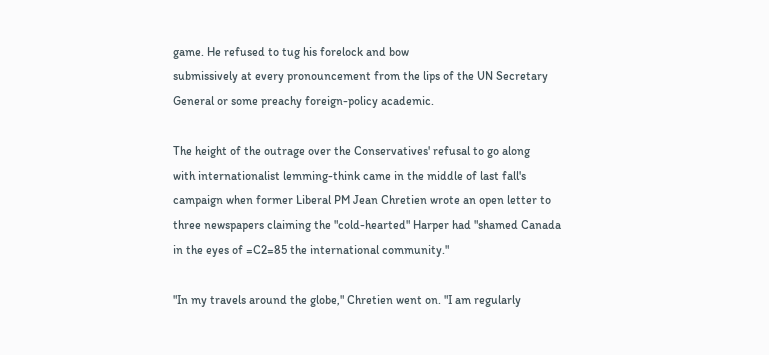game. He refused to tug his forelock and bow
submissively at every pronouncement from the lips of the UN Secretary
General or some preachy foreign-policy academic.

The height of the outrage over the Conservatives' refusal to go along
with internationalist lemming-think came in the middle of last fall's
campaign when former Liberal PM Jean Chretien wrote an open letter to
three newspapers claiming the "cold-hearted" Harper had "shamed Canada
in the eyes of =C2=85 the international community."

"In my travels around the globe," Chretien went on. "I am regularly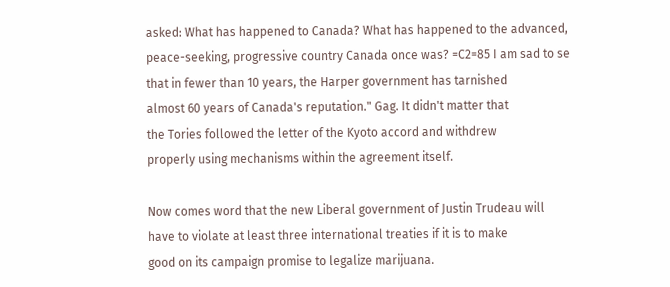asked: What has happened to Canada? What has happened to the advanced,
peace-seeking, progressive country Canada once was? =C2=85 I am sad to se
that in fewer than 10 years, the Harper government has tarnished
almost 60 years of Canada's reputation." Gag. It didn't matter that
the Tories followed the letter of the Kyoto accord and withdrew
properly using mechanisms within the agreement itself.

Now comes word that the new Liberal government of Justin Trudeau will
have to violate at least three international treaties if it is to make
good on its campaign promise to legalize marijuana.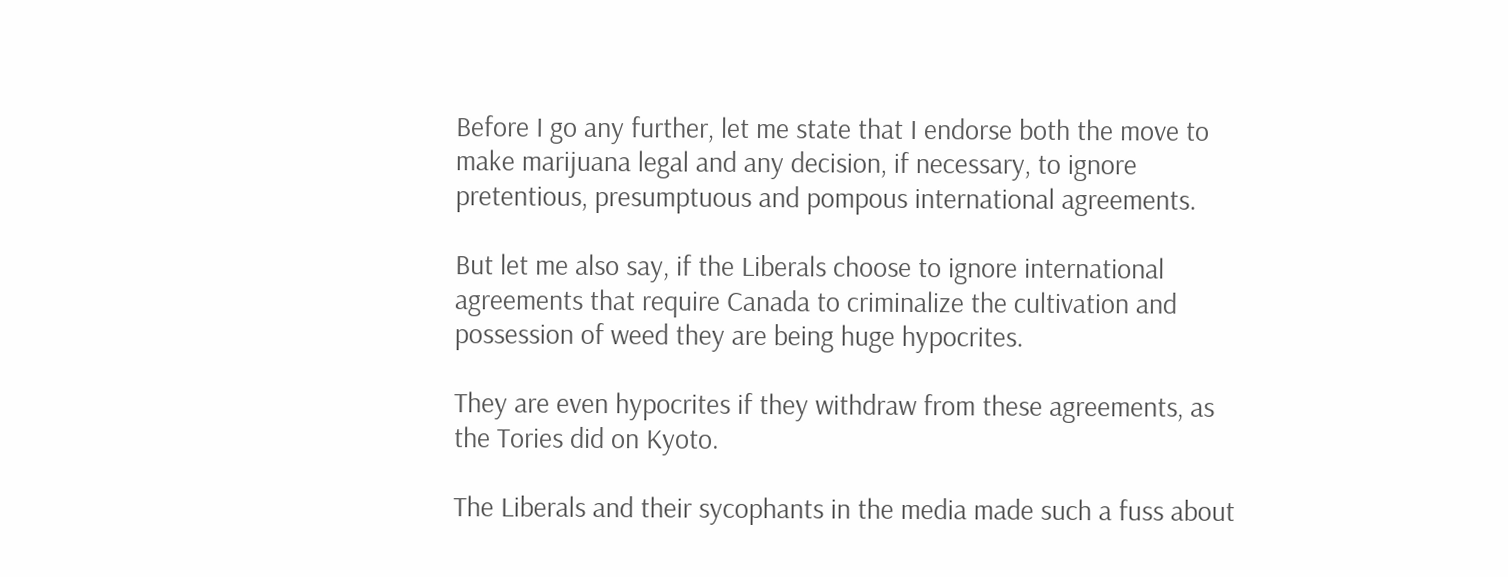Before I go any further, let me state that I endorse both the move to
make marijuana legal and any decision, if necessary, to ignore
pretentious, presumptuous and pompous international agreements.

But let me also say, if the Liberals choose to ignore international
agreements that require Canada to criminalize the cultivation and
possession of weed they are being huge hypocrites.

They are even hypocrites if they withdraw from these agreements, as
the Tories did on Kyoto.

The Liberals and their sycophants in the media made such a fuss about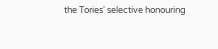the Tories' selective honouring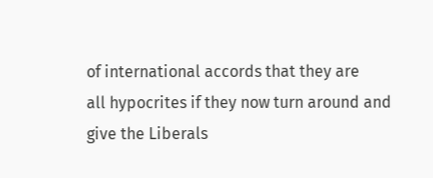of international accords that they are
all hypocrites if they now turn around and give the Liberals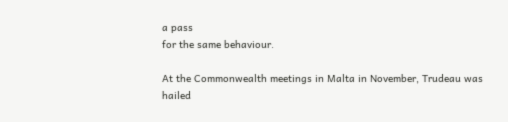a pass
for the same behaviour.

At the Commonwealth meetings in Malta in November, Trudeau was hailed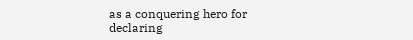as a conquering hero for declaring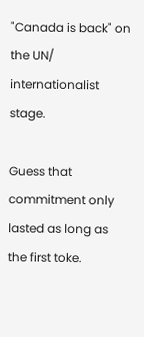"Canada is back" on the UN/
internationalist stage.

Guess that commitment only lasted as long as the first toke.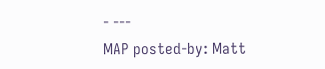- ---
MAP posted-by: Matt